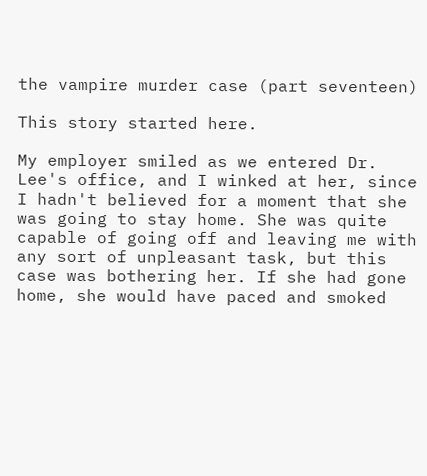the vampire murder case (part seventeen)

This story started here.

My employer smiled as we entered Dr. Lee's office, and I winked at her, since I hadn't believed for a moment that she was going to stay home. She was quite capable of going off and leaving me with any sort of unpleasant task, but this case was bothering her. If she had gone home, she would have paced and smoked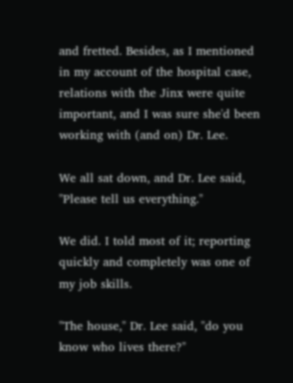and fretted. Besides, as I mentioned in my account of the hospital case, relations with the Jinx were quite important, and I was sure she'd been working with (and on) Dr. Lee.

We all sat down, and Dr. Lee said, "Please tell us everything."

We did. I told most of it; reporting quickly and completely was one of my job skills.

"The house," Dr. Lee said, "do you know who lives there?"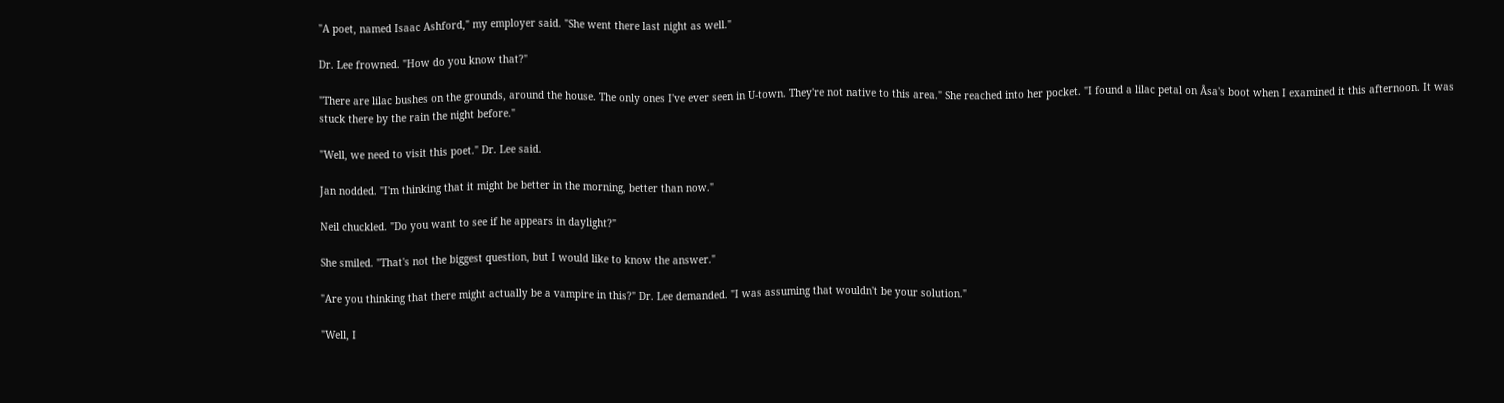"A poet, named Isaac Ashford," my employer said. "She went there last night as well."

Dr. Lee frowned. "How do you know that?"

"There are lilac bushes on the grounds, around the house. The only ones I've ever seen in U-town. They're not native to this area." She reached into her pocket. "I found a lilac petal on Åsa's boot when I examined it this afternoon. It was stuck there by the rain the night before."

"Well, we need to visit this poet." Dr. Lee said.

Jan nodded. "I'm thinking that it might be better in the morning, better than now."

Neil chuckled. "Do you want to see if he appears in daylight?"

She smiled. "That's not the biggest question, but I would like to know the answer."

"Are you thinking that there might actually be a vampire in this?" Dr. Lee demanded. "I was assuming that wouldn't be your solution."

"Well, I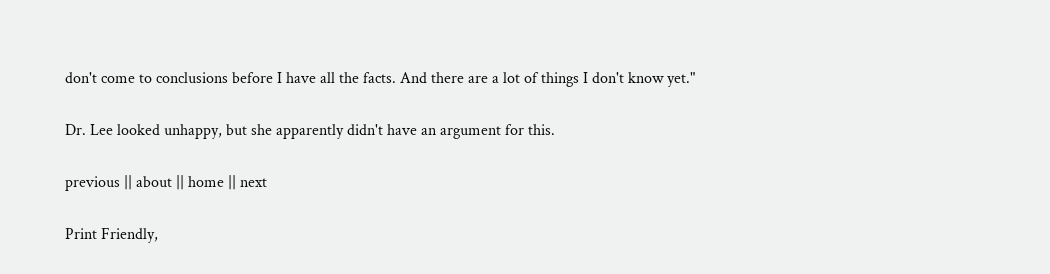don't come to conclusions before I have all the facts. And there are a lot of things I don't know yet."

Dr. Lee looked unhappy, but she apparently didn't have an argument for this.

previous || about || home || next

Print Friendly,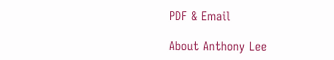PDF & Email

About Anthony Lee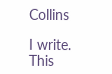Collins

I write.
This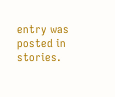entry was posted in stories.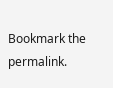Bookmark the permalink.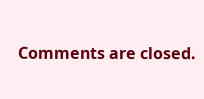Comments are closed.